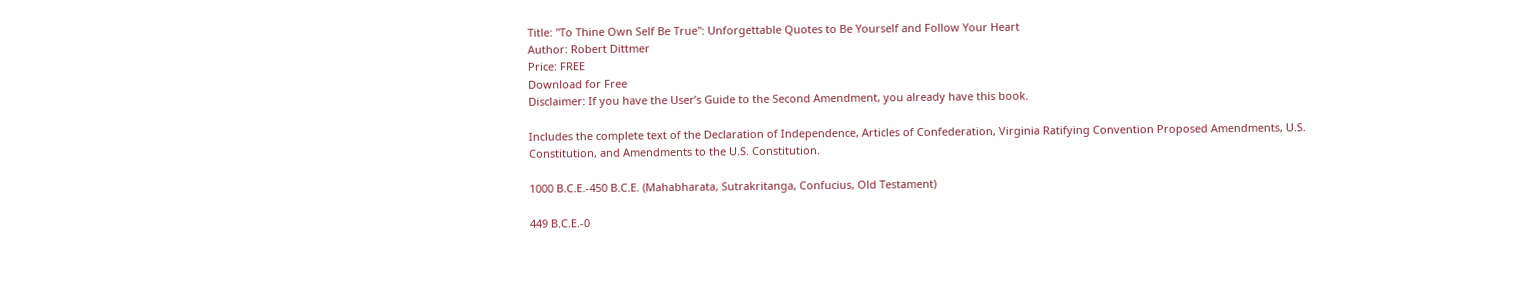Title: "To Thine Own Self Be True": Unforgettable Quotes to Be Yourself and Follow Your Heart
Author: Robert Dittmer
Price: FREE
Download for Free
Disclaimer: If you have the User’s Guide to the Second Amendment, you already have this book.

Includes the complete text of the Declaration of Independence, Articles of Confederation, Virginia Ratifying Convention Proposed Amendments, U.S. Constitution, and Amendments to the U.S. Constitution.

1000 B.C.E.-450 B.C.E. (Mahabharata, Sutrakritanga, Confucius, Old Testament)

449 B.C.E.-0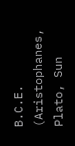B.C.E. (Aristophanes, Plato, Sun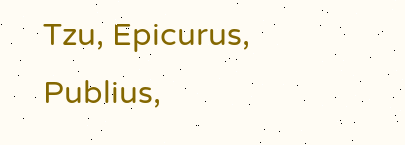Tzu, Epicurus, Publius,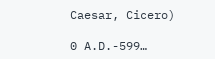Caesar, Cicero)

0 A.D.-599…